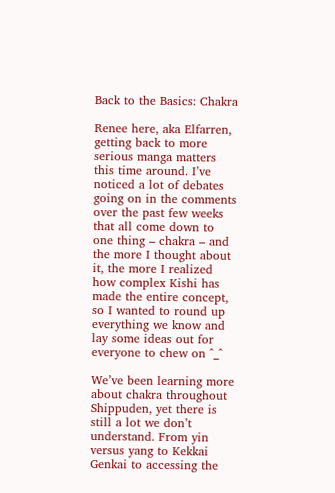Back to the Basics: Chakra

Renee here, aka Elfarren, getting back to more serious manga matters this time around. I’ve noticed a lot of debates going on in the comments over the past few weeks that all come down to one thing – chakra – and the more I thought about it, the more I realized how complex Kishi has made the entire concept, so I wanted to round up everything we know and lay some ideas out for everyone to chew on ^_^

We’ve been learning more about chakra throughout Shippuden, yet there is still a lot we don’t understand. From yin versus yang to Kekkai Genkai to accessing the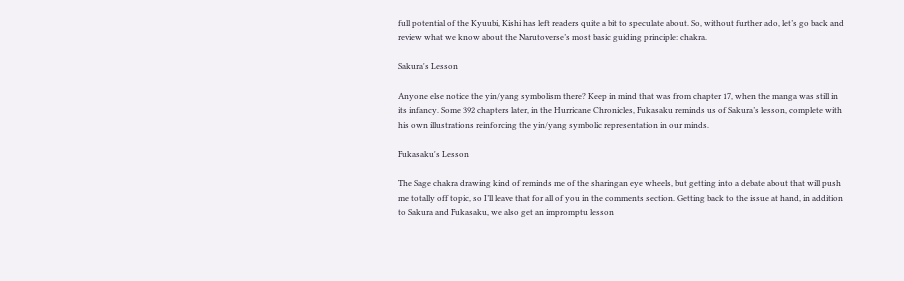full potential of the Kyuubi, Kishi has left readers quite a bit to speculate about. So, without further ado, let’s go back and review what we know about the Narutoverse’s most basic guiding principle: chakra.

Sakura's Lesson

Anyone else notice the yin/yang symbolism there? Keep in mind that was from chapter 17, when the manga was still in its infancy. Some 392 chapters later, in the Hurricane Chronicles, Fukasaku reminds us of Sakura’s lesson, complete with his own illustrations reinforcing the yin/yang symbolic representation in our minds.

Fukasaku's Lesson

The Sage chakra drawing kind of reminds me of the sharingan eye wheels, but getting into a debate about that will push me totally off topic, so I’ll leave that for all of you in the comments section. Getting back to the issue at hand, in addition to Sakura and Fukasaku, we also get an impromptu lesson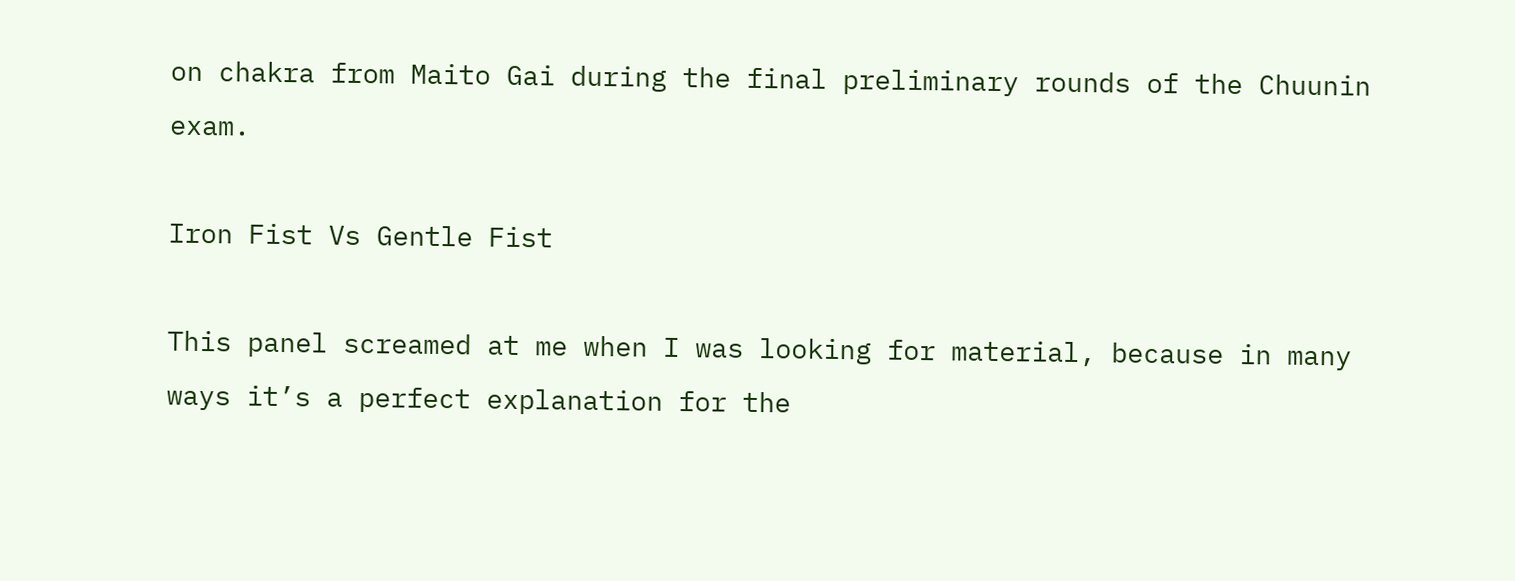on chakra from Maito Gai during the final preliminary rounds of the Chuunin exam.

Iron Fist Vs Gentle Fist

This panel screamed at me when I was looking for material, because in many ways it’s a perfect explanation for the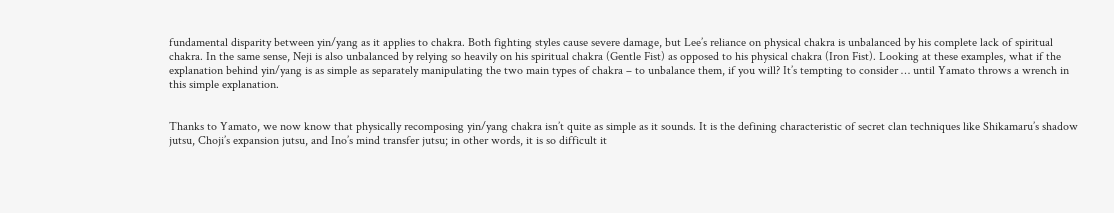fundamental disparity between yin/yang as it applies to chakra. Both fighting styles cause severe damage, but Lee’s reliance on physical chakra is unbalanced by his complete lack of spiritual chakra. In the same sense, Neji is also unbalanced by relying so heavily on his spiritual chakra (Gentle Fist) as opposed to his physical chakra (Iron Fist). Looking at these examples, what if the explanation behind yin/yang is as simple as separately manipulating the two main types of chakra – to unbalance them, if you will? It’s tempting to consider … until Yamato throws a wrench in this simple explanation.


Thanks to Yamato, we now know that physically recomposing yin/yang chakra isn’t quite as simple as it sounds. It is the defining characteristic of secret clan techniques like Shikamaru’s shadow jutsu, Choji’s expansion jutsu, and Ino’s mind transfer jutsu; in other words, it is so difficult it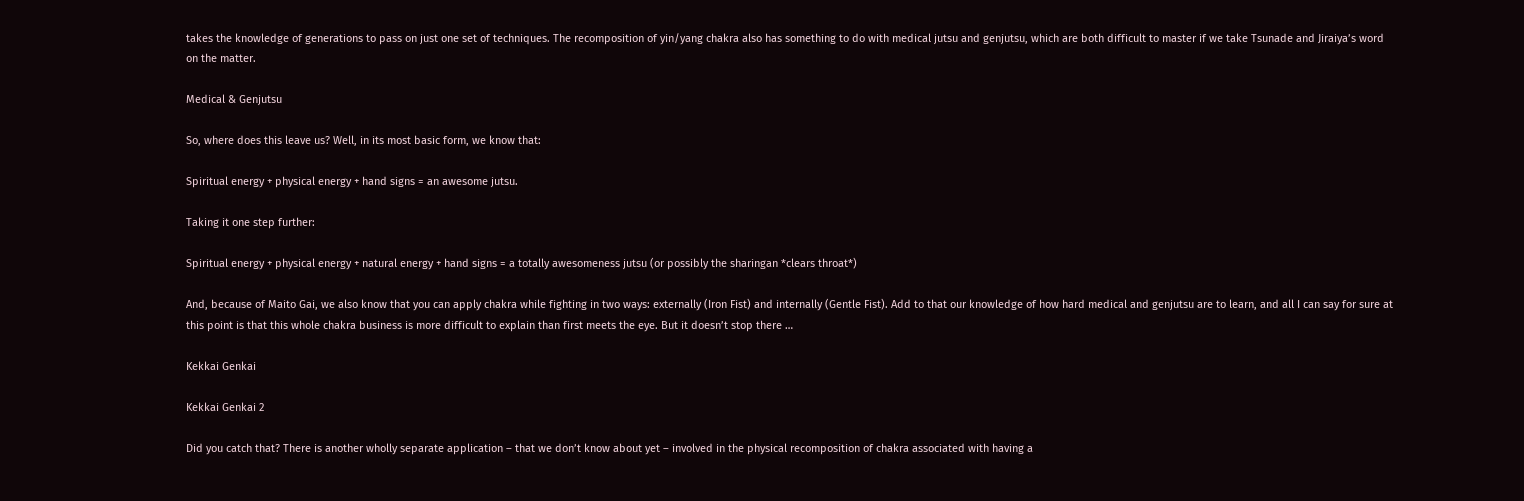takes the knowledge of generations to pass on just one set of techniques. The recomposition of yin/yang chakra also has something to do with medical jutsu and genjutsu, which are both difficult to master if we take Tsunade and Jiraiya’s word on the matter.

Medical & Genjutsu

So, where does this leave us? Well, in its most basic form, we know that:

Spiritual energy + physical energy + hand signs = an awesome jutsu.

Taking it one step further:

Spiritual energy + physical energy + natural energy + hand signs = a totally awesomeness jutsu (or possibly the sharingan *clears throat*)

And, because of Maito Gai, we also know that you can apply chakra while fighting in two ways: externally (Iron Fist) and internally (Gentle Fist). Add to that our knowledge of how hard medical and genjutsu are to learn, and all I can say for sure at this point is that this whole chakra business is more difficult to explain than first meets the eye. But it doesn’t stop there …

Kekkai Genkai

Kekkai Genkai 2

Did you catch that? There is another wholly separate application – that we don’t know about yet – involved in the physical recomposition of chakra associated with having a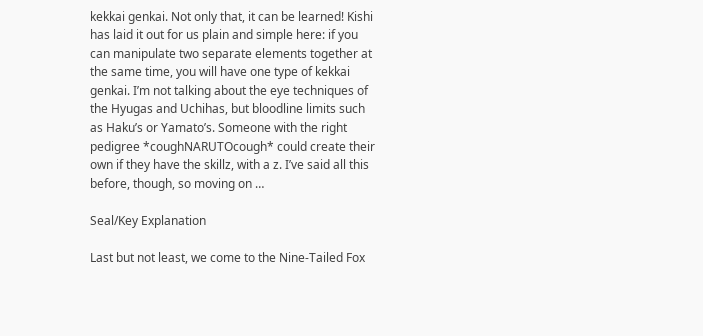kekkai genkai. Not only that, it can be learned! Kishi has laid it out for us plain and simple here: if you can manipulate two separate elements together at the same time, you will have one type of kekkai genkai. I’m not talking about the eye techniques of the Hyugas and Uchihas, but bloodline limits such as Haku’s or Yamato’s. Someone with the right pedigree *coughNARUTOcough* could create their own if they have the skillz, with a z. I’ve said all this before, though, so moving on …

Seal/Key Explanation

Last but not least, we come to the Nine-Tailed Fox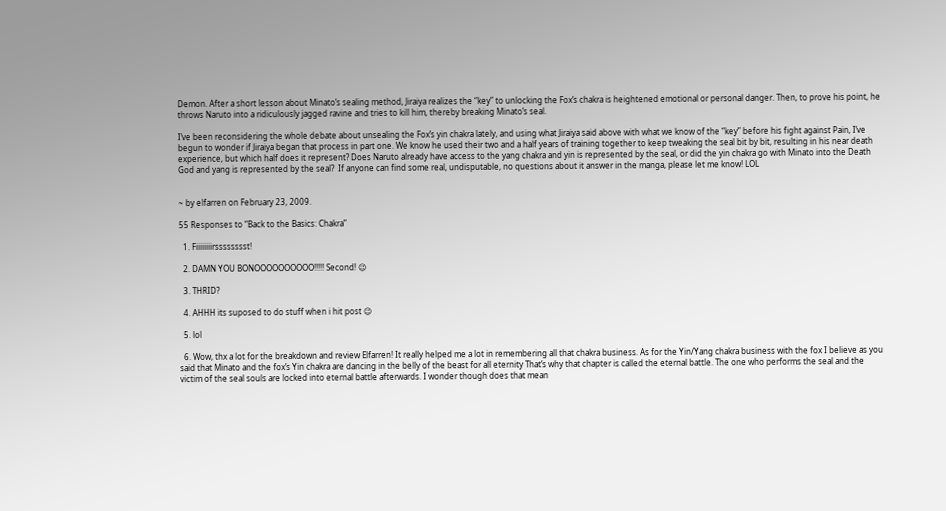Demon. After a short lesson about Minato’s sealing method, Jiraiya realizes the “key” to unlocking the Fox’s chakra is heightened emotional or personal danger. Then, to prove his point, he throws Naruto into a ridiculously jagged ravine and tries to kill him, thereby breaking Minato’s seal.

I’ve been reconsidering the whole debate about unsealing the Fox’s yin chakra lately, and using what Jiraiya said above with what we know of the “key” before his fight against Pain, I’ve begun to wonder if Jiraiya began that process in part one. We know he used their two and a half years of training together to keep tweaking the seal bit by bit, resulting in his near death experience, but which half does it represent? Does Naruto already have access to the yang chakra and yin is represented by the seal, or did the yin chakra go with Minato into the Death God and yang is represented by the seal?  If anyone can find some real, undisputable, no questions about it answer in the manga, please let me know! LOL


~ by elfarren on February 23, 2009.

55 Responses to “Back to the Basics: Chakra”

  1. Fiiiiiiiirsssssssst!

  2. DAMN YOU BONOOOOOOOOOO!!!!! Second! 😉

  3. THRID?

  4. AHHH its suposed to do stuff when i hit post 😉

  5. lol

  6. Wow, thx a lot for the breakdown and review Elfarren! It really helped me a lot in remembering all that chakra business. As for the Yin/Yang chakra business with the fox I believe as you said that Minato and the fox’s Yin chakra are dancing in the belly of the beast for all eternity That’s why that chapter is called the eternal battle. The one who performs the seal and the victim of the seal souls are locked into eternal battle afterwards. I wonder though does that mean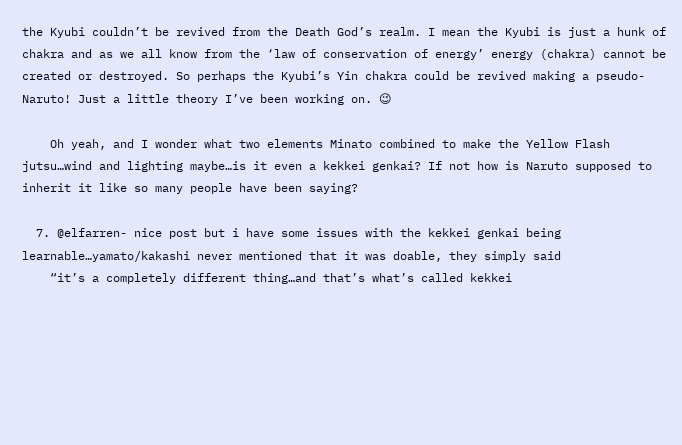the Kyubi couldn’t be revived from the Death God’s realm. I mean the Kyubi is just a hunk of chakra and as we all know from the ‘law of conservation of energy’ energy (chakra) cannot be created or destroyed. So perhaps the Kyubi’s Yin chakra could be revived making a pseudo-Naruto! Just a little theory I’ve been working on. 😉

    Oh yeah, and I wonder what two elements Minato combined to make the Yellow Flash jutsu…wind and lighting maybe…is it even a kekkei genkai? If not how is Naruto supposed to inherit it like so many people have been saying?

  7. @elfarren- nice post but i have some issues with the kekkei genkai being learnable…yamato/kakashi never mentioned that it was doable, they simply said
    “it’s a completely different thing…and that’s what’s called kekkei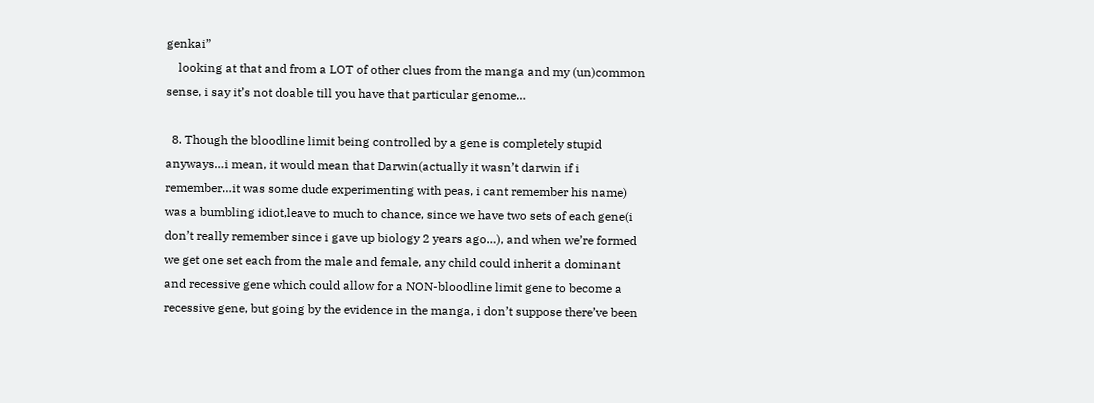genkai”
    looking at that and from a LOT of other clues from the manga and my (un)common sense, i say it’s not doable till you have that particular genome…

  8. Though the bloodline limit being controlled by a gene is completely stupid anyways…i mean, it would mean that Darwin(actually it wasn’t darwin if i remember…it was some dude experimenting with peas, i cant remember his name) was a bumbling idiot,leave to much to chance, since we have two sets of each gene(i don’t really remember since i gave up biology 2 years ago…), and when we’re formed we get one set each from the male and female, any child could inherit a dominant and recessive gene which could allow for a NON-bloodline limit gene to become a recessive gene, but going by the evidence in the manga, i don’t suppose there’ve been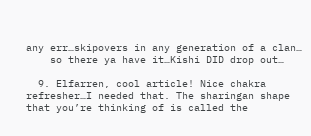any err…skipovers in any generation of a clan…
    so there ya have it…Kishi DID drop out…

  9. Elfarren, cool article! Nice chakra refresher…I needed that. The sharingan shape that you’re thinking of is called the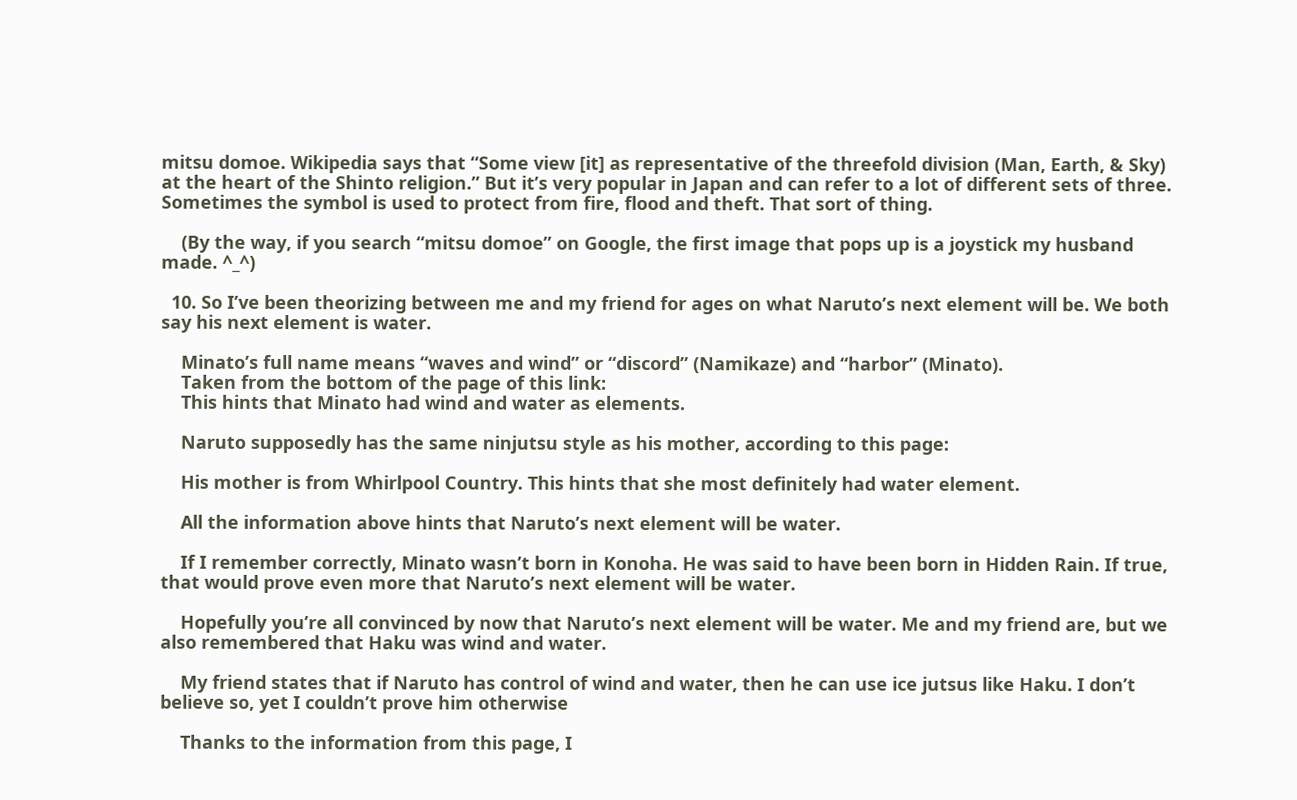mitsu domoe. Wikipedia says that “Some view [it] as representative of the threefold division (Man, Earth, & Sky) at the heart of the Shinto religion.” But it’s very popular in Japan and can refer to a lot of different sets of three. Sometimes the symbol is used to protect from fire, flood and theft. That sort of thing.

    (By the way, if you search “mitsu domoe” on Google, the first image that pops up is a joystick my husband made. ^_^)

  10. So I’ve been theorizing between me and my friend for ages on what Naruto’s next element will be. We both say his next element is water.

    Minato’s full name means “waves and wind” or “discord” (Namikaze) and “harbor” (Minato).
    Taken from the bottom of the page of this link:
    This hints that Minato had wind and water as elements.

    Naruto supposedly has the same ninjutsu style as his mother, according to this page:

    His mother is from Whirlpool Country. This hints that she most definitely had water element.

    All the information above hints that Naruto’s next element will be water.

    If I remember correctly, Minato wasn’t born in Konoha. He was said to have been born in Hidden Rain. If true, that would prove even more that Naruto’s next element will be water.

    Hopefully you’re all convinced by now that Naruto’s next element will be water. Me and my friend are, but we also remembered that Haku was wind and water.

    My friend states that if Naruto has control of wind and water, then he can use ice jutsus like Haku. I don’t believe so, yet I couldn’t prove him otherwise

    Thanks to the information from this page, I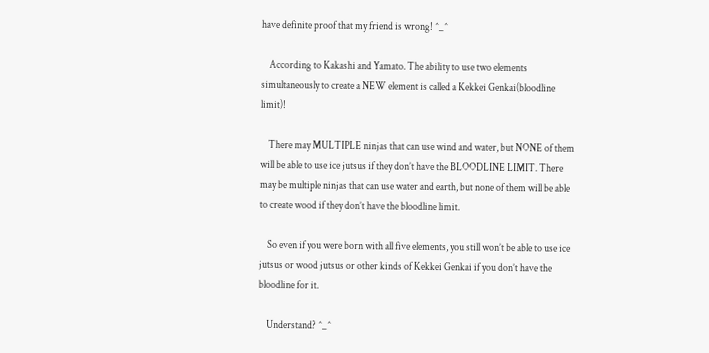have definite proof that my friend is wrong! ^_^

    According to Kakashi and Yamato. The ability to use two elements simultaneously to create a NEW element is called a Kekkei Genkai(bloodline limit)!

    There may MULTIPLE ninjas that can use wind and water, but NONE of them will be able to use ice jutsus if they don’t have the BLOODLINE LIMIT. There may be multiple ninjas that can use water and earth, but none of them will be able to create wood if they don’t have the bloodline limit.

    So even if you were born with all five elements, you still won’t be able to use ice jutsus or wood jutsus or other kinds of Kekkei Genkai if you don’t have the bloodline for it.

    Understand? ^_^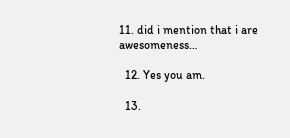11. did i mention that i are awesomeness…

  12. Yes you am.

  13.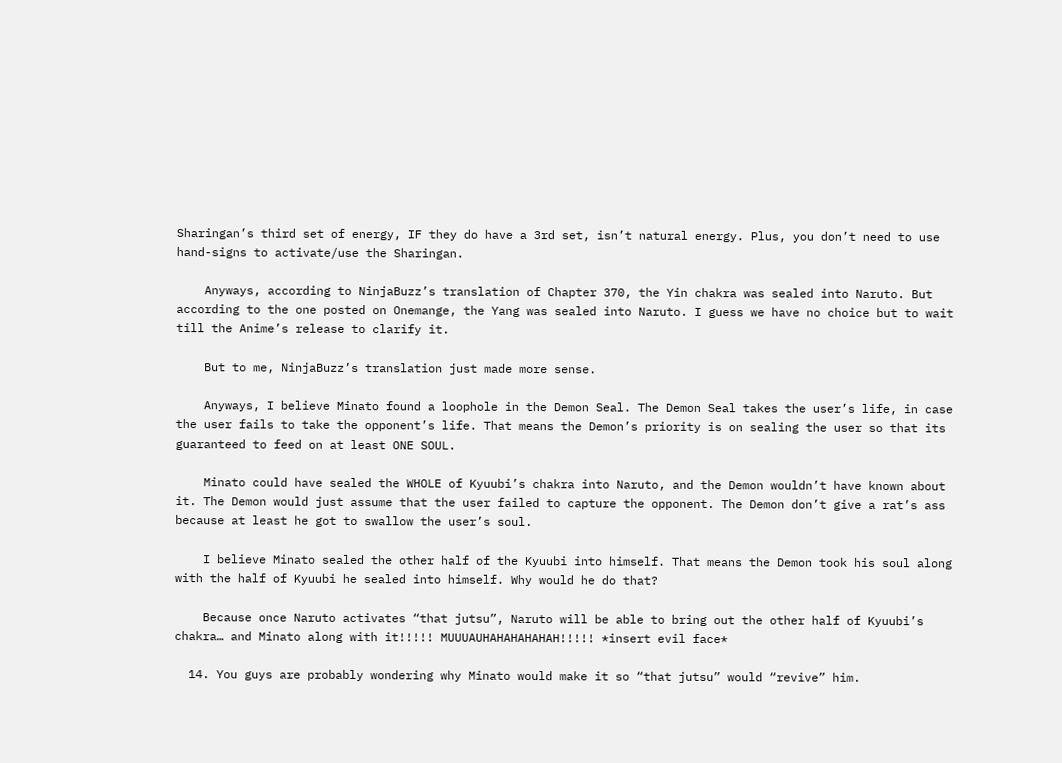Sharingan’s third set of energy, IF they do have a 3rd set, isn’t natural energy. Plus, you don’t need to use hand-signs to activate/use the Sharingan.

    Anyways, according to NinjaBuzz’s translation of Chapter 370, the Yin chakra was sealed into Naruto. But according to the one posted on Onemange, the Yang was sealed into Naruto. I guess we have no choice but to wait till the Anime’s release to clarify it.

    But to me, NinjaBuzz’s translation just made more sense.

    Anyways, I believe Minato found a loophole in the Demon Seal. The Demon Seal takes the user’s life, in case the user fails to take the opponent’s life. That means the Demon’s priority is on sealing the user so that its guaranteed to feed on at least ONE SOUL.

    Minato could have sealed the WHOLE of Kyuubi’s chakra into Naruto, and the Demon wouldn’t have known about it. The Demon would just assume that the user failed to capture the opponent. The Demon don’t give a rat’s ass because at least he got to swallow the user’s soul.

    I believe Minato sealed the other half of the Kyuubi into himself. That means the Demon took his soul along with the half of Kyuubi he sealed into himself. Why would he do that?

    Because once Naruto activates “that jutsu”, Naruto will be able to bring out the other half of Kyuubi’s chakra… and Minato along with it!!!!! MUUUAUHAHAHAHAHAH!!!!! *insert evil face*

  14. You guys are probably wondering why Minato would make it so “that jutsu” would “revive” him.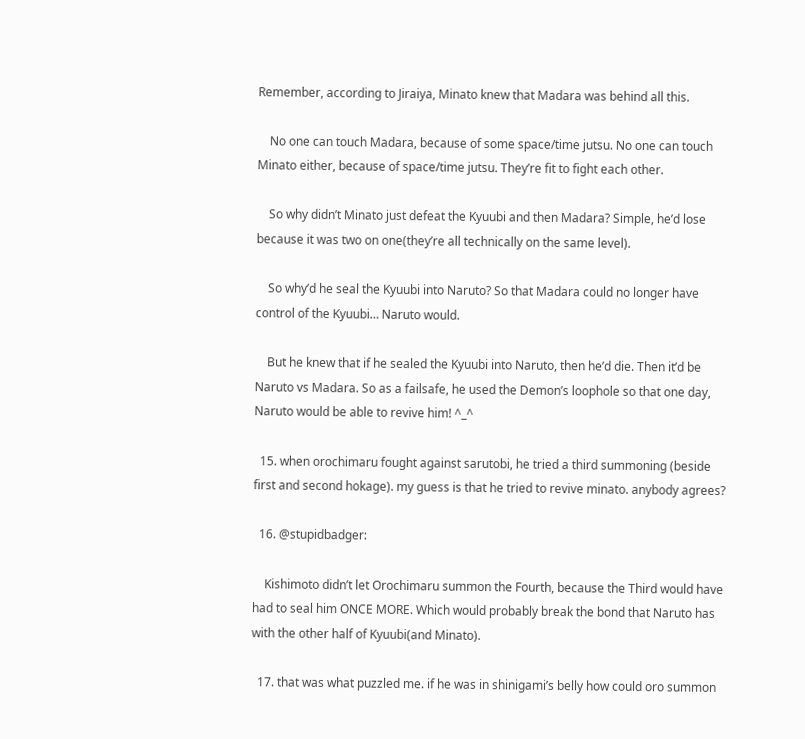Remember, according to Jiraiya, Minato knew that Madara was behind all this.

    No one can touch Madara, because of some space/time jutsu. No one can touch Minato either, because of space/time jutsu. They’re fit to fight each other.

    So why didn’t Minato just defeat the Kyuubi and then Madara? Simple, he’d lose because it was two on one(they’re all technically on the same level).

    So why’d he seal the Kyuubi into Naruto? So that Madara could no longer have control of the Kyuubi… Naruto would.

    But he knew that if he sealed the Kyuubi into Naruto, then he’d die. Then it’d be Naruto vs Madara. So as a failsafe, he used the Demon’s loophole so that one day, Naruto would be able to revive him! ^_^

  15. when orochimaru fought against sarutobi, he tried a third summoning (beside first and second hokage). my guess is that he tried to revive minato. anybody agrees?

  16. @stupidbadger:

    Kishimoto didn’t let Orochimaru summon the Fourth, because the Third would have had to seal him ONCE MORE. Which would probably break the bond that Naruto has with the other half of Kyuubi(and Minato).

  17. that was what puzzled me. if he was in shinigami’s belly how could oro summon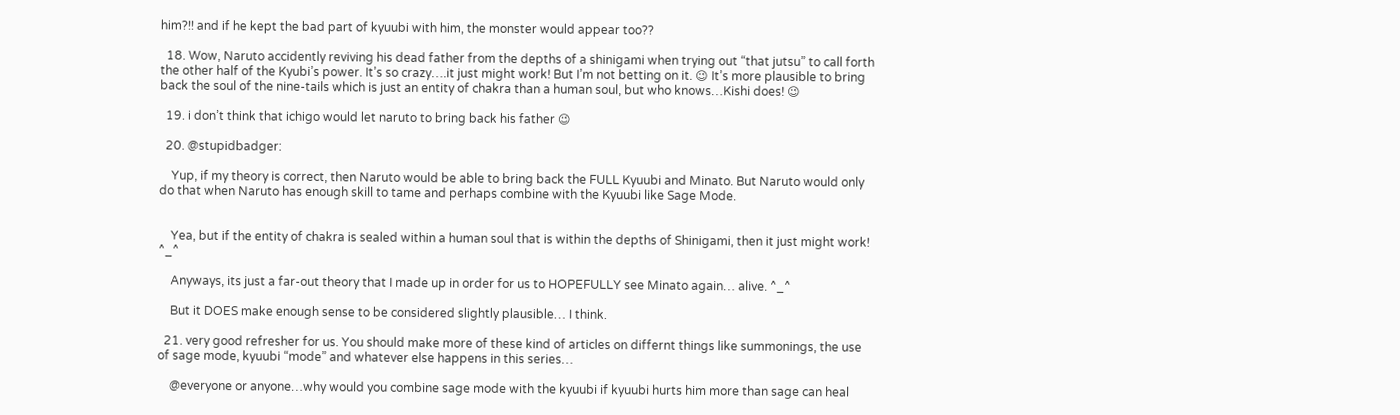him?!! and if he kept the bad part of kyuubi with him, the monster would appear too??

  18. Wow, Naruto accidently reviving his dead father from the depths of a shinigami when trying out “that jutsu” to call forth the other half of the Kyubi’s power. It’s so crazy….it just might work! But I’m not betting on it. 😉 It’s more plausible to bring back the soul of the nine-tails which is just an entity of chakra than a human soul, but who knows…Kishi does! 😉

  19. i don’t think that ichigo would let naruto to bring back his father 😉

  20. @stupidbadger:

    Yup, if my theory is correct, then Naruto would be able to bring back the FULL Kyuubi and Minato. But Naruto would only do that when Naruto has enough skill to tame and perhaps combine with the Kyuubi like Sage Mode.


    Yea, but if the entity of chakra is sealed within a human soul that is within the depths of Shinigami, then it just might work! ^_^

    Anyways, its just a far-out theory that I made up in order for us to HOPEFULLY see Minato again… alive. ^_^

    But it DOES make enough sense to be considered slightly plausible… I think.

  21. very good refresher for us. You should make more of these kind of articles on differnt things like summonings, the use of sage mode, kyuubi “mode” and whatever else happens in this series…

    @everyone or anyone…why would you combine sage mode with the kyuubi if kyuubi hurts him more than sage can heal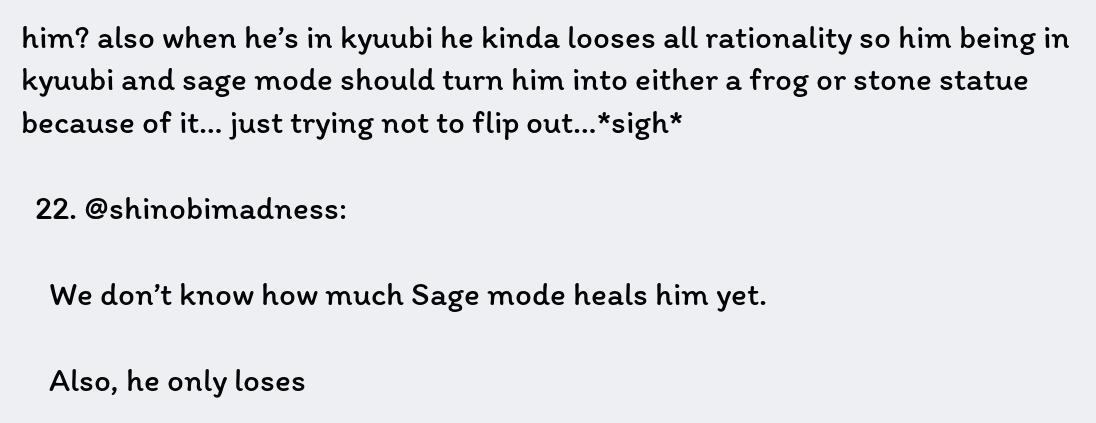him? also when he’s in kyuubi he kinda looses all rationality so him being in kyuubi and sage mode should turn him into either a frog or stone statue because of it… just trying not to flip out…*sigh*

  22. @shinobimadness:

    We don’t know how much Sage mode heals him yet.

    Also, he only loses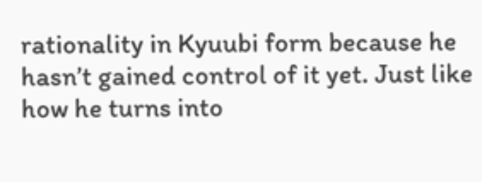rationality in Kyuubi form because he hasn’t gained control of it yet. Just like how he turns into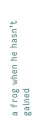a frog when he hasn’t gained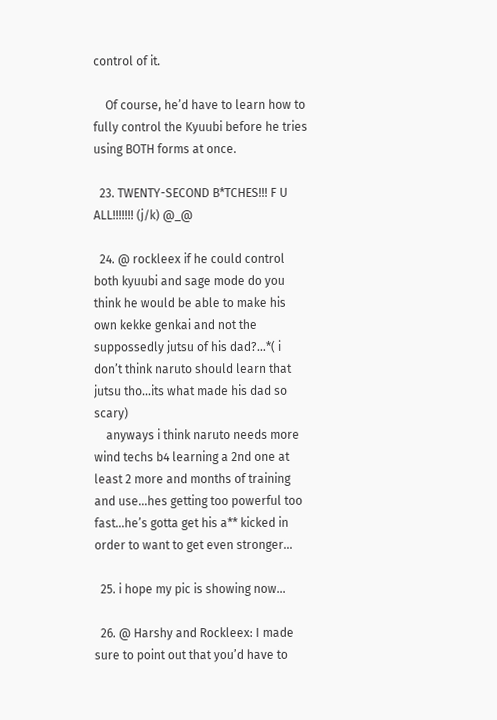control of it.

    Of course, he’d have to learn how to fully control the Kyuubi before he tries using BOTH forms at once.

  23. TWENTY-SECOND B*TCHES!!! F U ALL!!!!!!! (j/k) @_@

  24. @ rockleex if he could control both kyuubi and sage mode do you think he would be able to make his own kekke genkai and not the suppossedly jutsu of his dad?…*( i don’t think naruto should learn that jutsu tho…its what made his dad so scary)
    anyways i think naruto needs more wind techs b4 learning a 2nd one at least 2 more and months of training and use…hes getting too powerful too fast…he’s gotta get his a** kicked in order to want to get even stronger…

  25. i hope my pic is showing now…

  26. @ Harshy and Rockleex: I made sure to point out that you’d have to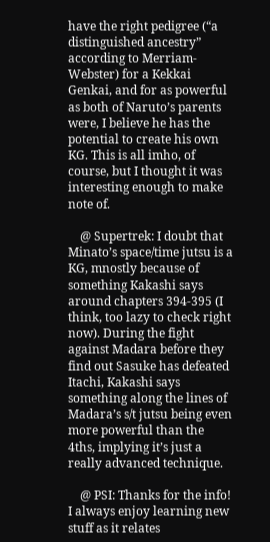have the right pedigree (“a distinguished ancestry” according to Merriam-Webster) for a Kekkai Genkai, and for as powerful as both of Naruto’s parents were, I believe he has the potential to create his own KG. This is all imho, of course, but I thought it was interesting enough to make note of.

    @ Supertrek: I doubt that Minato’s space/time jutsu is a KG, mnostly because of something Kakashi says around chapters 394-395 (I think, too lazy to check right now). During the fight against Madara before they find out Sasuke has defeated Itachi, Kakashi says something along the lines of Madara’s s/t jutsu being even more powerful than the 4ths, implying it’s just a really advanced technique.

    @ PSI: Thanks for the info! I always enjoy learning new stuff as it relates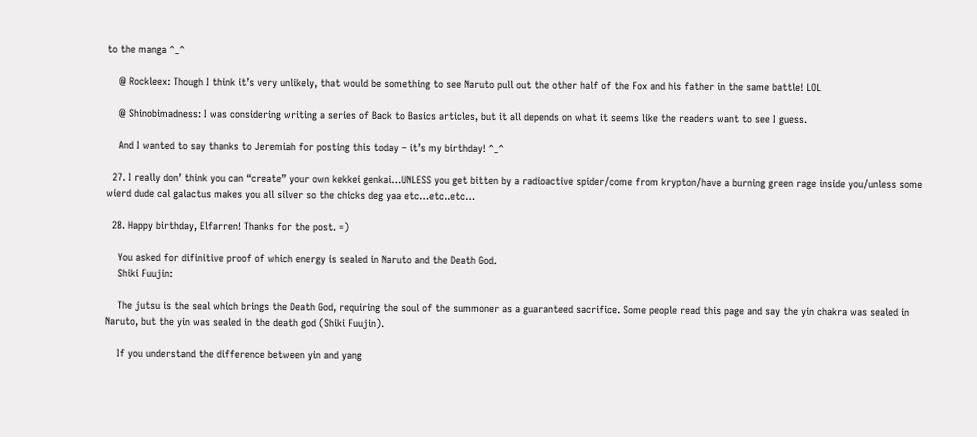to the manga ^_^

    @ Rockleex: Though I think it’s very unlikely, that would be something to see Naruto pull out the other half of the Fox and his father in the same battle! LOL

    @ Shinobimadness: I was considering writing a series of Back to Basics articles, but it all depends on what it seems like the readers want to see I guess.

    And I wanted to say thanks to Jeremiah for posting this today – it’s my birthday! ^_^

  27. I really don’ think you can “create” your own kekkei genkai…UNLESS you get bitten by a radioactive spider/come from krypton/have a burning green rage inside you/unless some wierd dude cal galactus makes you all silver so the chicks deg yaa etc…etc..etc…

  28. Happy birthday, Elfarren! Thanks for the post. =)

    You asked for difinitive proof of which energy is sealed in Naruto and the Death God.
    Shiki Fuujin:

    The jutsu is the seal which brings the Death God, requiring the soul of the summoner as a guaranteed sacrifice. Some people read this page and say the yin chakra was sealed in Naruto, but the yin was sealed in the death god (Shiki Fuujin).

    If you understand the difference between yin and yang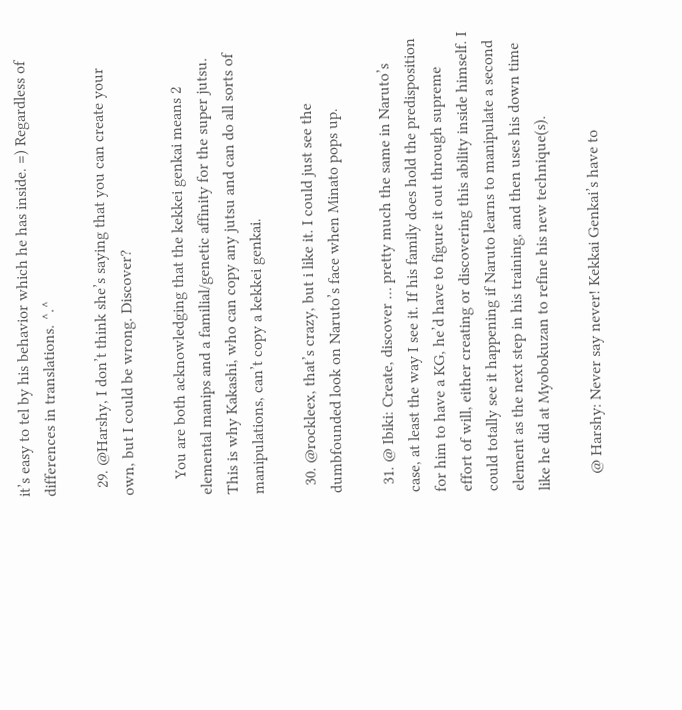it’s easy to tel by his behavior which he has inside. =) Regardless of differences in translations. ^.^

  29. @Harshy, I don’t think she’s saying that you can create your own, but I could be wrong. Discover?

    You are both acknowledging that the kekkei genkai means 2 elemental manips and a familial/genetic affinity for the super jutsu. This is why Kakashi, who can copy any jutsu and can do all sorts of manipulations, can’t copy a kekkei genkai.

  30. @rockleex, that’s crazy, but i like it. I could just see the dumbfounded look on Naruto’s face when Minato pops up.

  31. @ Ibiki: Create, discover … pretty much the same in Naruto’s case, at least the way I see it. If his family does hold the predisposition for him to have a KG, he’d have to figure it out through supreme effort of will, either creating or discovering this ability inside himself. I could totally see it happening if Naruto learns to manipulate a second element as the next step in his training, and then uses his down time like he did at Myobokuzan to refine his new technique(s).

    @ Harshy: Never say never! Kekkai Genkai’s have to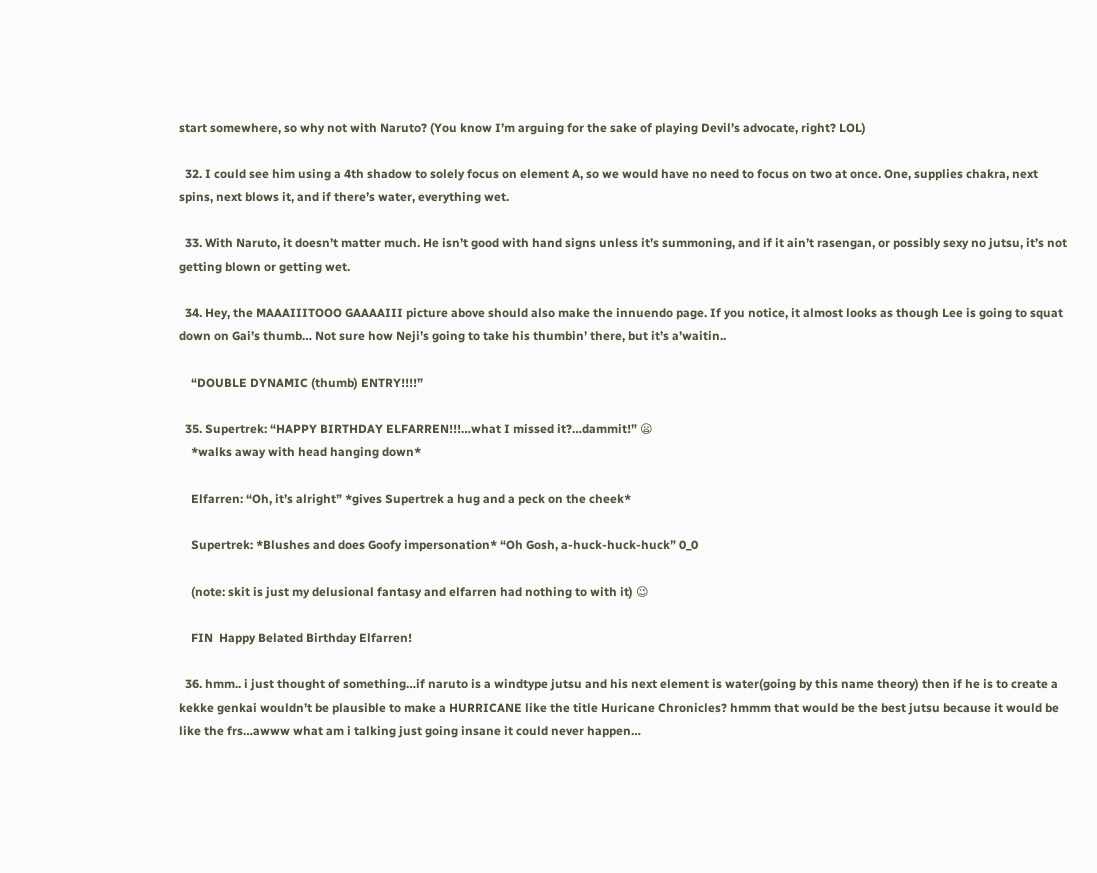start somewhere, so why not with Naruto? (You know I’m arguing for the sake of playing Devil’s advocate, right? LOL)

  32. I could see him using a 4th shadow to solely focus on element A, so we would have no need to focus on two at once. One, supplies chakra, next spins, next blows it, and if there’s water, everything wet.

  33. With Naruto, it doesn’t matter much. He isn’t good with hand signs unless it’s summoning, and if it ain’t rasengan, or possibly sexy no jutsu, it’s not getting blown or getting wet.

  34. Hey, the MAAAIIITOOO GAAAAIII picture above should also make the innuendo page. If you notice, it almost looks as though Lee is going to squat down on Gai’s thumb… Not sure how Neji’s going to take his thumbin’ there, but it’s a’waitin..

    “DOUBLE DYNAMIC (thumb) ENTRY!!!!”

  35. Supertrek: “HAPPY BIRTHDAY ELFARREN!!!…what I missed it?…dammit!” 😦
    *walks away with head hanging down*

    Elfarren: “Oh, it’s alright” *gives Supertrek a hug and a peck on the cheek*

    Supertrek: *Blushes and does Goofy impersonation* “Oh Gosh, a-huck-huck-huck” 0_0

    (note: skit is just my delusional fantasy and elfarren had nothing to with it) 😉

    FIN  Happy Belated Birthday Elfarren!

  36. hmm.. i just thought of something…if naruto is a windtype jutsu and his next element is water(going by this name theory) then if he is to create a kekke genkai wouldn’t be plausible to make a HURRICANE like the title Huricane Chronicles? hmmm that would be the best jutsu because it would be like the frs…awww what am i talking just going insane it could never happen…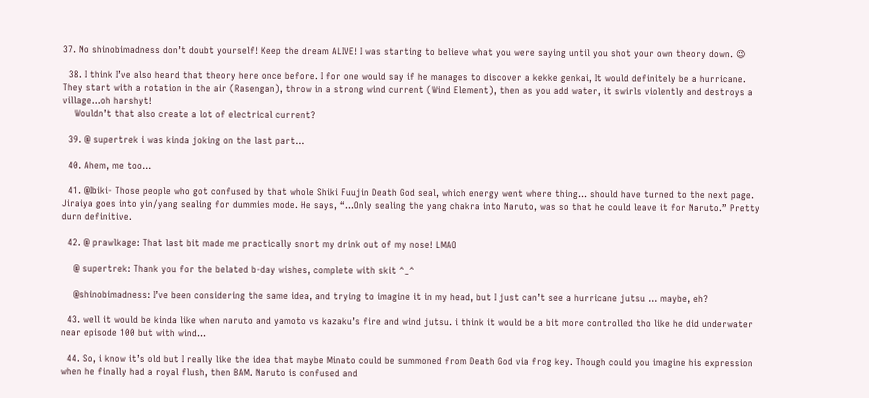37. No shinobimadness don’t doubt yourself! Keep the dream ALIVE! I was starting to believe what you were saying until you shot your own theory down. 😉

  38. I think I’ve also heard that theory here once before. I for one would say if he manages to discover a kekke genkai, It would definitely be a hurricane. They start with a rotation in the air (Rasengan), throw in a strong wind current (Wind Element), then as you add water, it swirls violently and destroys a village…oh harshyt!
    Wouldn’t that also create a lot of electrical current?

  39. @ supertrek i was kinda joking on the last part…

  40. Ahem, me too…

  41. @Ibiki- Those people who got confused by that whole Shiki Fuujin Death God seal, which energy went where thing… should have turned to the next page. Jiraiya goes into yin/yang sealing for dummies mode. He says, “…Only sealing the yang chakra into Naruto, was so that he could leave it for Naruto.” Pretty durn definitive.

  42. @ prawlkage: That last bit made me practically snort my drink out of my nose! LMAO

    @ supertrek: Thank you for the belated b-day wishes, complete with skit ^_^

    @shinobimadness: I’ve been considering the same idea, and trying to imagine it in my head, but I just can’t see a hurricane jutsu … maybe, eh?

  43. well it would be kinda like when naruto and yamoto vs kazaku’s fire and wind jutsu. i think it would be a bit more controlled tho like he did underwater near episode 100 but with wind…

  44. So, i know it’s old but I really like the idea that maybe Minato could be summoned from Death God via frog key. Though could you imagine his expression when he finally had a royal flush, then BAM. Naruto is confused and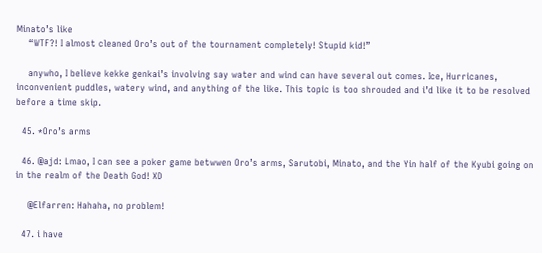Minato’s like
    “WTF?! I almost cleaned Oro’s out of the tournament completely! Stupid kid!”

    anywho, I believe kekke genkai’s involving say water and wind can have several out comes. Ice, Hurricanes, inconvenient puddles, watery wind, and anything of the like. This topic is too shrouded and i’d like it to be resolved before a time skip.

  45. *Oro’s arms

  46. @ajd: Lmao, I can see a poker game betwwen Oro’s arms, Sarutobi, Minato, and the Yin half of the Kyubi going on in the realm of the Death God! XD

    @Elfarren: Hahaha, no problem!

  47. i have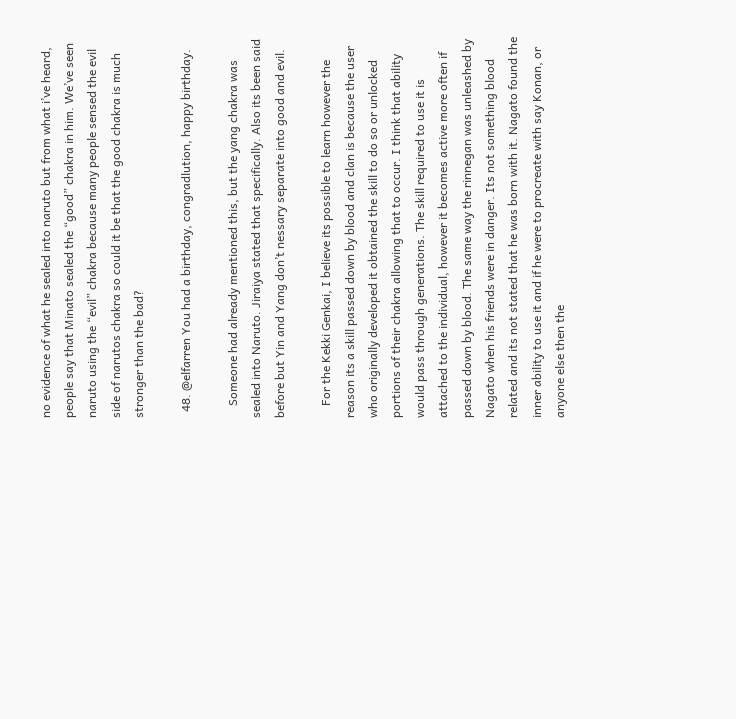no evidence of what he sealed into naruto but from what i’ve heard, people say that Minato sealed the “good” chakra in him. We’ve seen naruto using the “evil” chakra because many people sensed the evil side of narutos chakra so could it be that the good chakra is much stronger than the bad?

  48. @elfarren You had a birthday, congradlution, happy birthday.

    Someone had already mentioned this, but the yang chakra was sealed into Naruto. Jiraiya stated that specifically. Also its been said before but Yin and Yang don’t nessary separate into good and evil.

    For the Kekki Genkai, I believe its possible to learn however the reason its a skill passed down by blood and clan is because the user who originally developed it obtained the skill to do so or unlocked portions of their chakra allowing that to occur. I think that ability would pass through generations. The skill required to use it is attached to the individual, however it becomes active more often if passed down by blood. The same way the rinnegan was unleashed by Nagato when his friends were in danger. Its not something blood related and its not stated that he was born with it. Nagato found the inner ability to use it and if he were to procreate with say Konan, or anyone else then the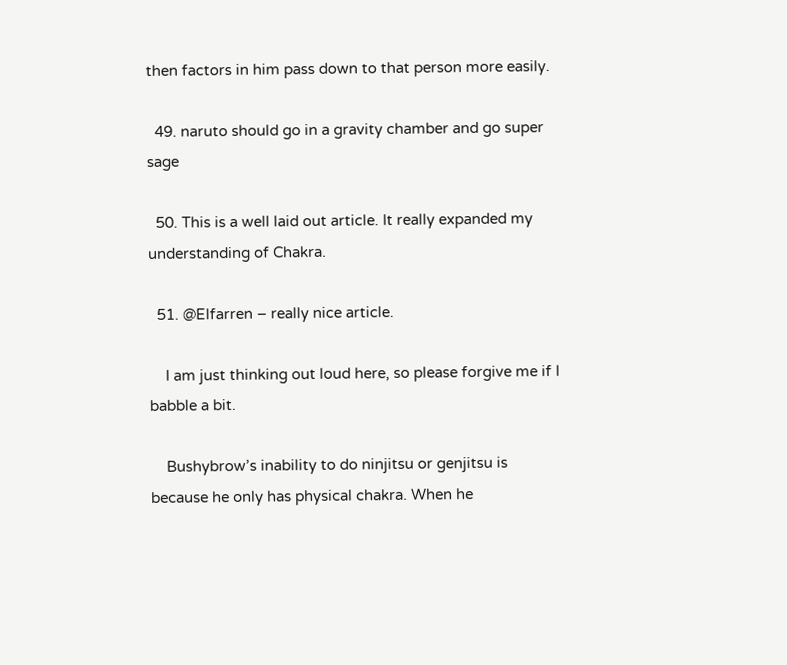then factors in him pass down to that person more easily.

  49. naruto should go in a gravity chamber and go super sage

  50. This is a well laid out article. It really expanded my understanding of Chakra.

  51. @Elfarren – really nice article.

    I am just thinking out loud here, so please forgive me if I babble a bit.

    Bushybrow’s inability to do ninjitsu or genjitsu is because he only has physical chakra. When he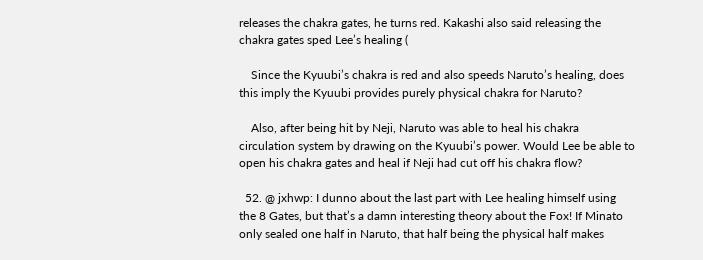releases the chakra gates, he turns red. Kakashi also said releasing the chakra gates sped Lee’s healing (

    Since the Kyuubi’s chakra is red and also speeds Naruto’s healing, does this imply the Kyuubi provides purely physical chakra for Naruto?

    Also, after being hit by Neji, Naruto was able to heal his chakra circulation system by drawing on the Kyuubi’s power. Would Lee be able to open his chakra gates and heal if Neji had cut off his chakra flow?

  52. @ jxhwp: I dunno about the last part with Lee healing himself using the 8 Gates, but that’s a damn interesting theory about the Fox! If Minato only sealed one half in Naruto, that half being the physical half makes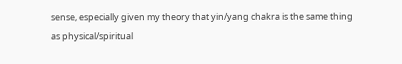sense, especially given my theory that yin/yang chakra is the same thing as physical/spiritual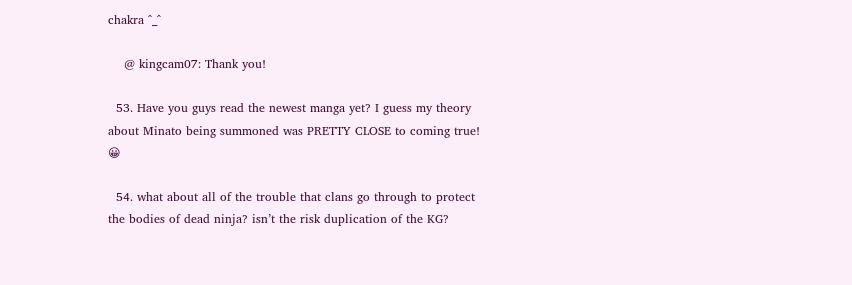chakra ^_^

    @ kingcam07: Thank you!

  53. Have you guys read the newest manga yet? I guess my theory about Minato being summoned was PRETTY CLOSE to coming true! 😀

  54. what about all of the trouble that clans go through to protect the bodies of dead ninja? isn’t the risk duplication of the KG?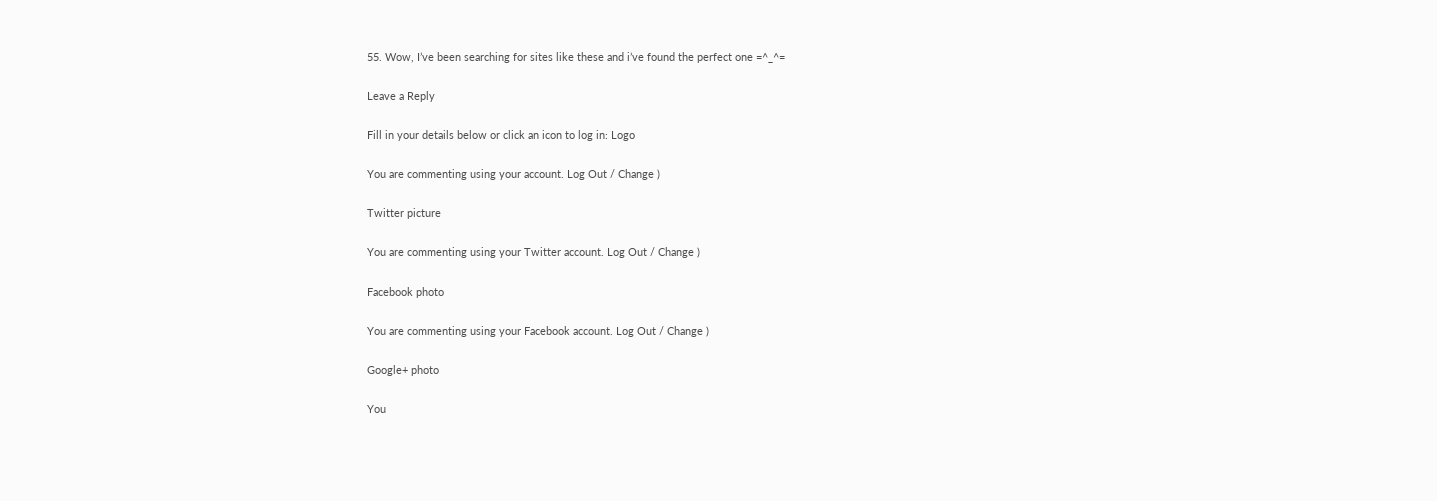55. Wow, I’ve been searching for sites like these and i’ve found the perfect one =^_^=

Leave a Reply

Fill in your details below or click an icon to log in: Logo

You are commenting using your account. Log Out / Change )

Twitter picture

You are commenting using your Twitter account. Log Out / Change )

Facebook photo

You are commenting using your Facebook account. Log Out / Change )

Google+ photo

You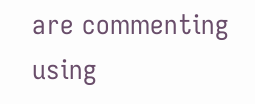are commenting using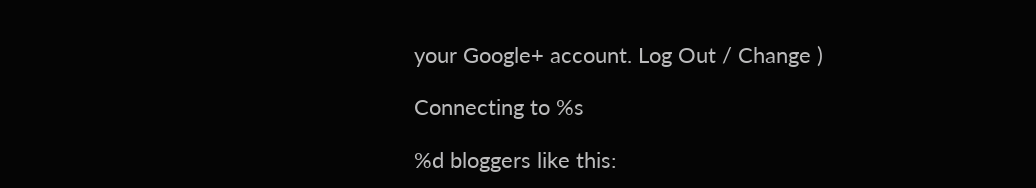your Google+ account. Log Out / Change )

Connecting to %s

%d bloggers like this: